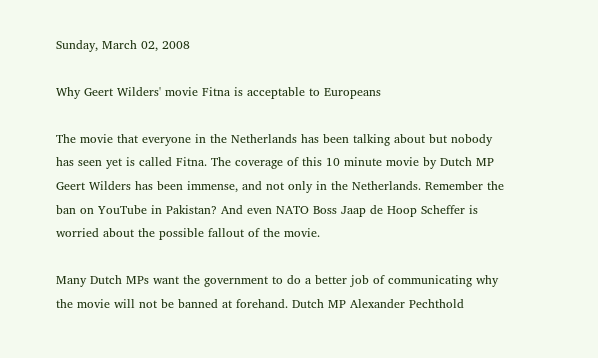Sunday, March 02, 2008

Why Geert Wilders' movie Fitna is acceptable to Europeans

The movie that everyone in the Netherlands has been talking about but nobody has seen yet is called Fitna. The coverage of this 10 minute movie by Dutch MP Geert Wilders has been immense, and not only in the Netherlands. Remember the ban on YouTube in Pakistan? And even NATO Boss Jaap de Hoop Scheffer is worried about the possible fallout of the movie.

Many Dutch MPs want the government to do a better job of communicating why the movie will not be banned at forehand. Dutch MP Alexander Pechthold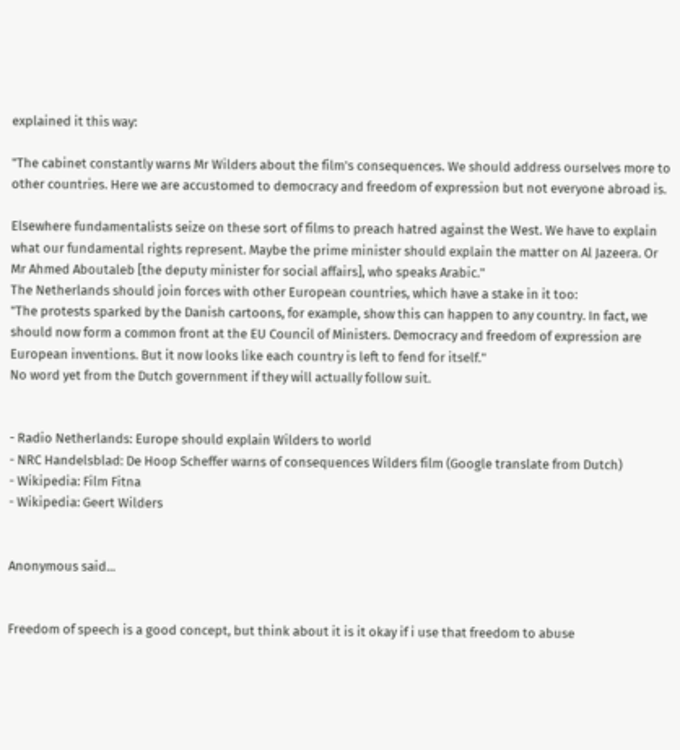explained it this way:

"The cabinet constantly warns Mr Wilders about the film's consequences. We should address ourselves more to other countries. Here we are accustomed to democracy and freedom of expression but not everyone abroad is.

Elsewhere fundamentalists seize on these sort of films to preach hatred against the West. We have to explain what our fundamental rights represent. Maybe the prime minister should explain the matter on Al Jazeera. Or Mr Ahmed Aboutaleb [the deputy minister for social affairs], who speaks Arabic."
The Netherlands should join forces with other European countries, which have a stake in it too:
"The protests sparked by the Danish cartoons, for example, show this can happen to any country. In fact, we should now form a common front at the EU Council of Ministers. Democracy and freedom of expression are European inventions. But it now looks like each country is left to fend for itself."
No word yet from the Dutch government if they will actually follow suit.


- Radio Netherlands: Europe should explain Wilders to world
- NRC Handelsblad: De Hoop Scheffer warns of consequences Wilders film (Google translate from Dutch)
- Wikipedia: Film Fitna
- Wikipedia: Geert Wilders


Anonymous said...


Freedom of speech is a good concept, but think about it is it okay if i use that freedom to abuse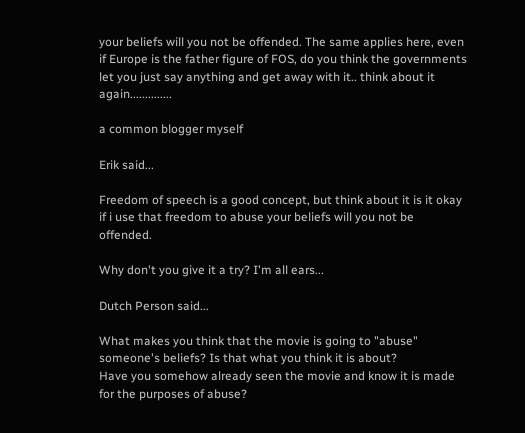your beliefs will you not be offended. The same applies here, even if Europe is the father figure of FOS, do you think the governments let you just say anything and get away with it.. think about it again..............

a common blogger myself

Erik said...

Freedom of speech is a good concept, but think about it is it okay if i use that freedom to abuse your beliefs will you not be offended.

Why don't you give it a try? I'm all ears...

Dutch Person said...

What makes you think that the movie is going to "abuse" someone's beliefs? Is that what you think it is about?
Have you somehow already seen the movie and know it is made for the purposes of abuse?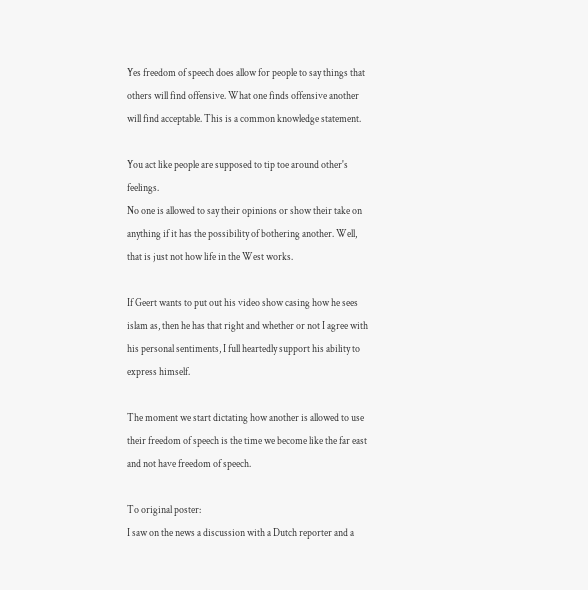Yes freedom of speech does allow for people to say things that others will find offensive. What one finds offensive another will find acceptable. This is a common knowledge statement.

You act like people are supposed to tip toe around other's feelings.
No one is allowed to say their opinions or show their take on anything if it has the possibility of bothering another. Well, that is just not how life in the West works.

If Geert wants to put out his video show casing how he sees islam as, then he has that right and whether or not I agree with his personal sentiments, I full heartedly support his ability to express himself.

The moment we start dictating how another is allowed to use their freedom of speech is the time we become like the far east and not have freedom of speech.

To original poster:
I saw on the news a discussion with a Dutch reporter and a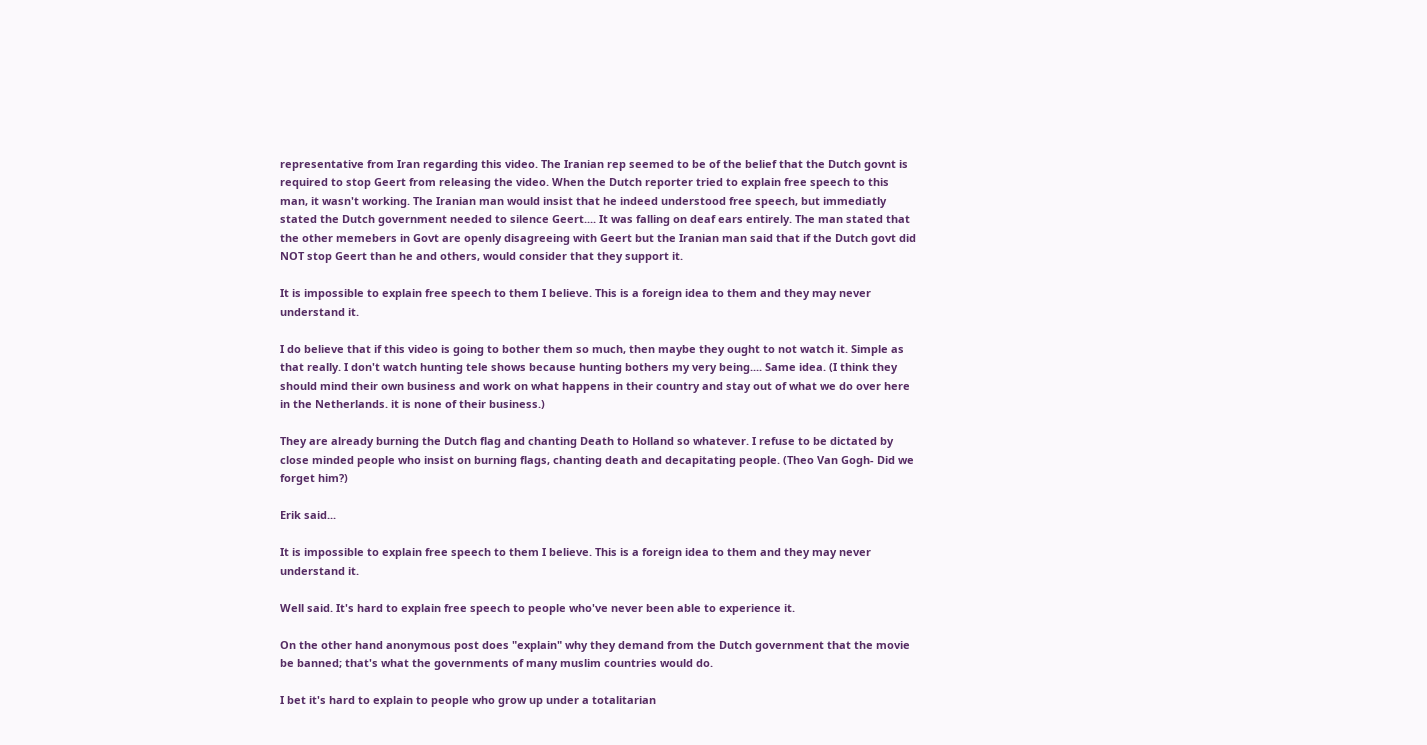representative from Iran regarding this video. The Iranian rep seemed to be of the belief that the Dutch govnt is required to stop Geert from releasing the video. When the Dutch reporter tried to explain free speech to this man, it wasn't working. The Iranian man would insist that he indeed understood free speech, but immediatly stated the Dutch government needed to silence Geert.... It was falling on deaf ears entirely. The man stated that the other memebers in Govt are openly disagreeing with Geert but the Iranian man said that if the Dutch govt did NOT stop Geert than he and others, would consider that they support it.

It is impossible to explain free speech to them I believe. This is a foreign idea to them and they may never understand it.

I do believe that if this video is going to bother them so much, then maybe they ought to not watch it. Simple as that really. I don't watch hunting tele shows because hunting bothers my very being.... Same idea. (I think they should mind their own business and work on what happens in their country and stay out of what we do over here in the Netherlands. it is none of their business.)

They are already burning the Dutch flag and chanting Death to Holland so whatever. I refuse to be dictated by close minded people who insist on burning flags, chanting death and decapitating people. (Theo Van Gogh- Did we forget him?)

Erik said...

It is impossible to explain free speech to them I believe. This is a foreign idea to them and they may never understand it.

Well said. It's hard to explain free speech to people who've never been able to experience it.

On the other hand anonymous post does "explain" why they demand from the Dutch government that the movie be banned; that's what the governments of many muslim countries would do.

I bet it's hard to explain to people who grow up under a totalitarian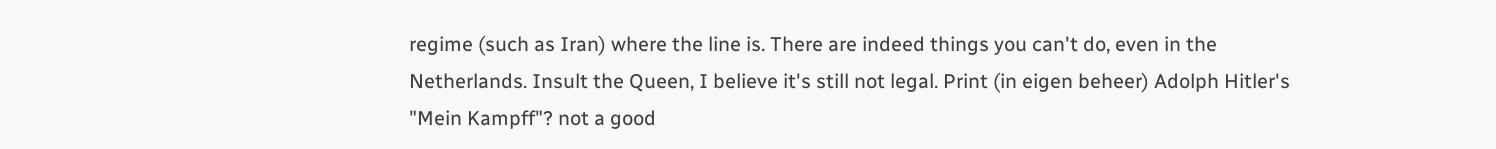regime (such as Iran) where the line is. There are indeed things you can't do, even in the Netherlands. Insult the Queen, I believe it's still not legal. Print (in eigen beheer) Adolph Hitler's "Mein Kampff"? not a good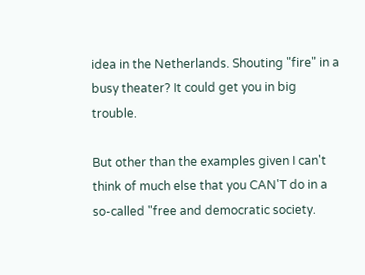idea in the Netherlands. Shouting "fire" in a busy theater? It could get you in big trouble.

But other than the examples given I can't think of much else that you CAN'T do in a so-called "free and democratic society.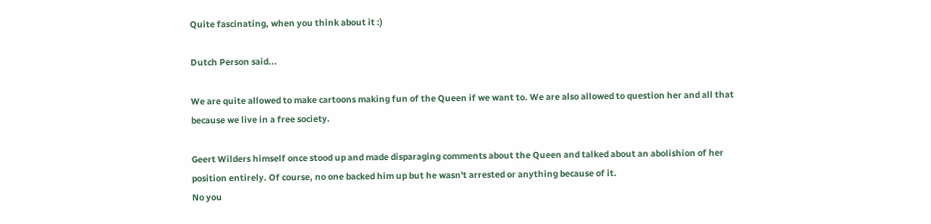Quite fascinating, when you think about it :)

Dutch Person said...

We are quite allowed to make cartoons making fun of the Queen if we want to. We are also allowed to question her and all that because we live in a free society.

Geert Wilders himself once stood up and made disparaging comments about the Queen and talked about an abolishion of her position entirely. Of course, no one backed him up but he wasn't arrested or anything because of it.
No you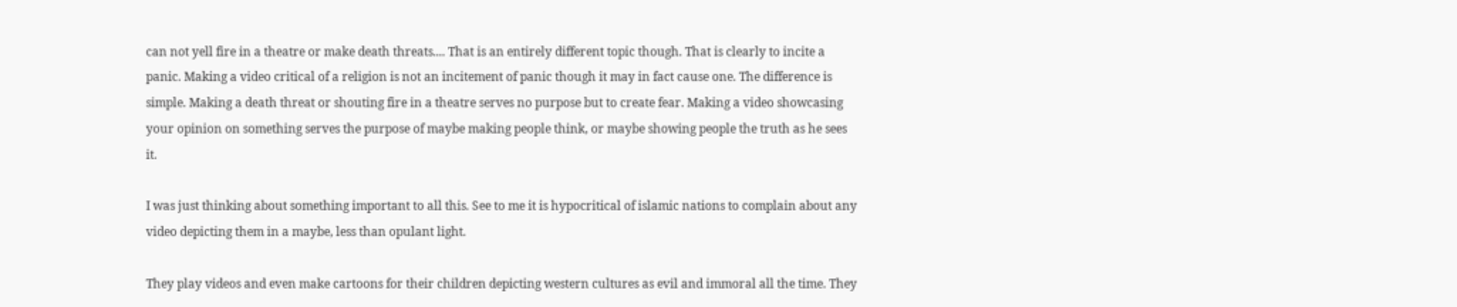can not yell fire in a theatre or make death threats.... That is an entirely different topic though. That is clearly to incite a panic. Making a video critical of a religion is not an incitement of panic though it may in fact cause one. The difference is simple. Making a death threat or shouting fire in a theatre serves no purpose but to create fear. Making a video showcasing your opinion on something serves the purpose of maybe making people think, or maybe showing people the truth as he sees it.

I was just thinking about something important to all this. See to me it is hypocritical of islamic nations to complain about any video depicting them in a maybe, less than opulant light.

They play videos and even make cartoons for their children depicting western cultures as evil and immoral all the time. They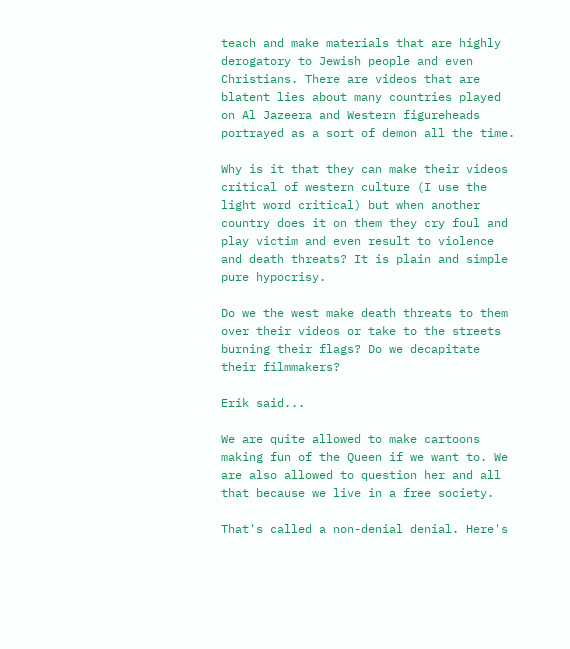teach and make materials that are highly derogatory to Jewish people and even Christians. There are videos that are blatent lies about many countries played on Al Jazeera and Western figureheads portrayed as a sort of demon all the time.

Why is it that they can make their videos critical of western culture (I use the light word critical) but when another country does it on them they cry foul and play victim and even result to violence and death threats? It is plain and simple pure hypocrisy.

Do we the west make death threats to them over their videos or take to the streets burning their flags? Do we decapitate their filmmakers?

Erik said...

We are quite allowed to make cartoons making fun of the Queen if we want to. We are also allowed to question her and all that because we live in a free society.

That's called a non-denial denial. Here's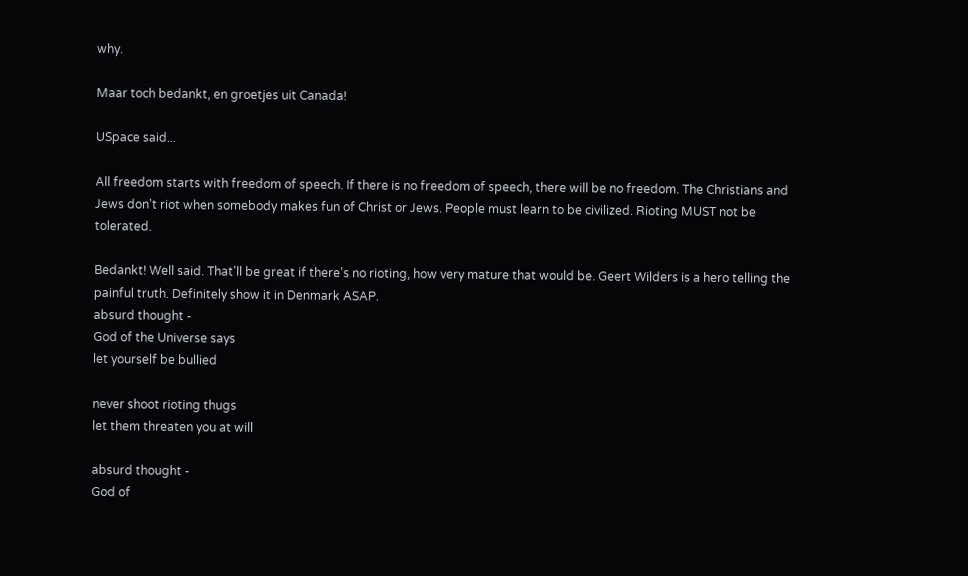why.

Maar toch bedankt, en groetjes uit Canada!

USpace said...

All freedom starts with freedom of speech. If there is no freedom of speech, there will be no freedom. The Christians and Jews don't riot when somebody makes fun of Christ or Jews. People must learn to be civilized. Rioting MUST not be tolerated.

Bedankt! Well said. That'll be great if there's no rioting, how very mature that would be. Geert Wilders is a hero telling the painful truth. Definitely show it in Denmark ASAP.
absurd thought -
God of the Universe says
let yourself be bullied

never shoot rioting thugs
let them threaten you at will

absurd thought -
God of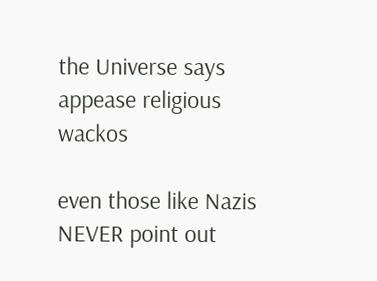the Universe says
appease religious wackos

even those like Nazis
NEVER point out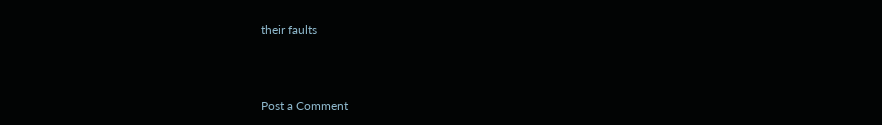their faults



Post a Comment